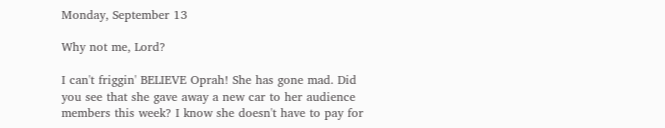Monday, September 13

Why not me, Lord?

I can't friggin' BELIEVE Oprah! She has gone mad. Did you see that she gave away a new car to her audience members this week? I know she doesn't have to pay for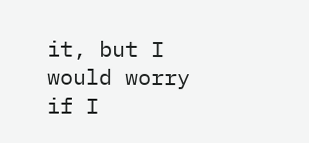it, but I would worry if I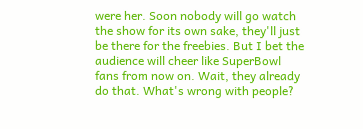were her. Soon nobody will go watch the show for its own sake, they'll just be there for the freebies. But I bet the audience will cheer like SuperBowl fans from now on. Wait, they already do that. What's wrong with people?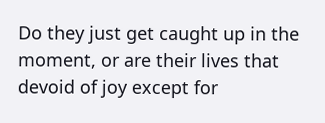Do they just get caught up in the moment, or are their lives that devoid of joy except for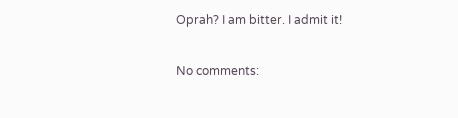Oprah? I am bitter. I admit it!

No comments: